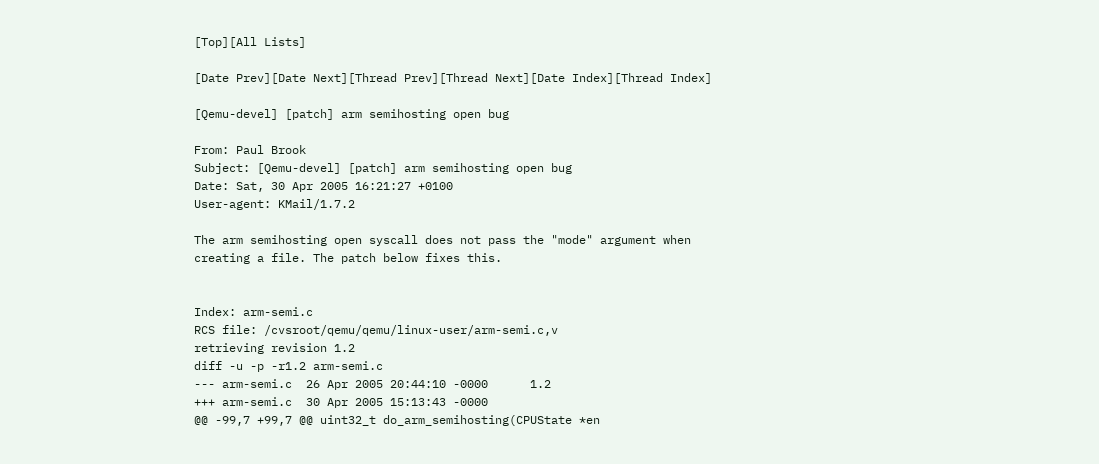[Top][All Lists]

[Date Prev][Date Next][Thread Prev][Thread Next][Date Index][Thread Index]

[Qemu-devel] [patch] arm semihosting open bug

From: Paul Brook
Subject: [Qemu-devel] [patch] arm semihosting open bug
Date: Sat, 30 Apr 2005 16:21:27 +0100
User-agent: KMail/1.7.2

The arm semihosting open syscall does not pass the "mode" argument when
creating a file. The patch below fixes this.


Index: arm-semi.c
RCS file: /cvsroot/qemu/qemu/linux-user/arm-semi.c,v
retrieving revision 1.2
diff -u -p -r1.2 arm-semi.c
--- arm-semi.c  26 Apr 2005 20:44:10 -0000      1.2
+++ arm-semi.c  30 Apr 2005 15:13:43 -0000
@@ -99,7 +99,7 @@ uint32_t do_arm_semihosting(CPUState *en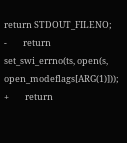return STDOUT_FILENO;
-        return set_swi_errno(ts, open(s, open_modeflags[ARG(1)]));
+        return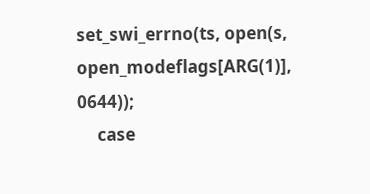set_swi_errno(ts, open(s, open_modeflags[ARG(1)], 0644));
     case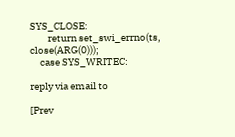SYS_CLOSE:
         return set_swi_errno(ts, close(ARG(0)));
     case SYS_WRITEC:

reply via email to

[Prev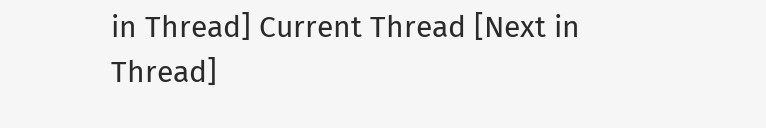in Thread] Current Thread [Next in Thread]